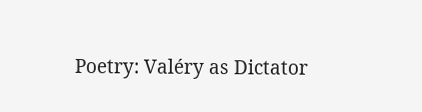Poetry: Valéry as Dictator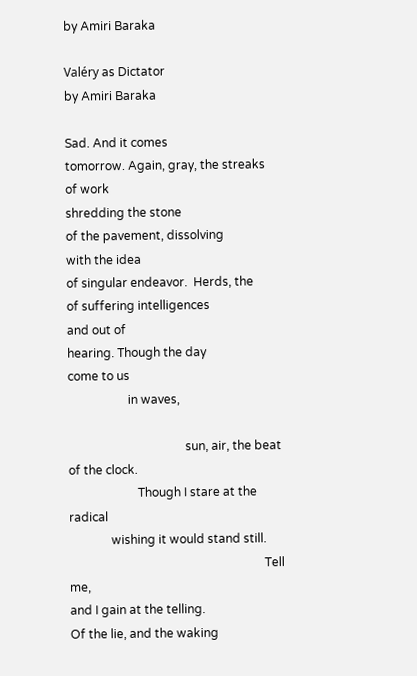by Amiri Baraka

Valéry as Dictator
by Amiri Baraka

Sad. And it comes
tomorrow. Again, gray, the streaks
of work
shredding the stone
of the pavement, dissolving
with the idea
of singular endeavor.  Herds, the
of suffering intelligences
and out of
hearing. Though the day
come to us
                    in waves,

                                       sun, air, the beat
of the clock.
                       Though I stare at the radical
              wishing it would stand still.
                                                                 Tell me,
and I gain at the telling.
Of the lie, and the waking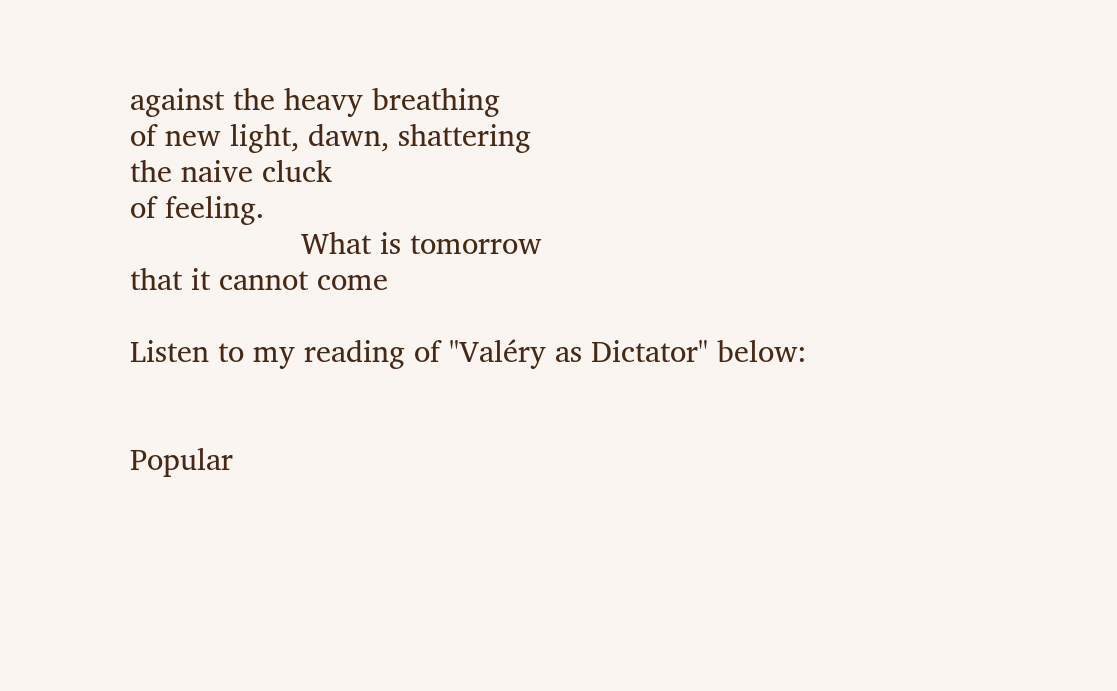against the heavy breathing
of new light, dawn, shattering
the naive cluck
of feeling.
                   What is tomorrow
that it cannot come

Listen to my reading of "Valéry as Dictator" below:


Popular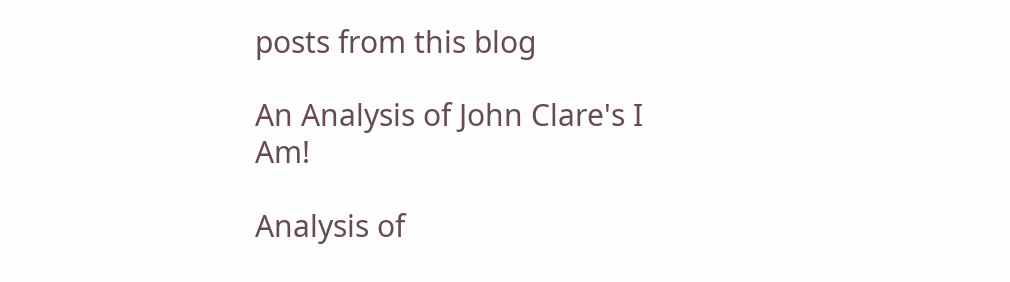posts from this blog

An Analysis of John Clare's I Am!

Analysis of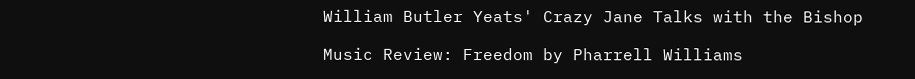William Butler Yeats' Crazy Jane Talks with the Bishop

Music Review: Freedom by Pharrell Williams